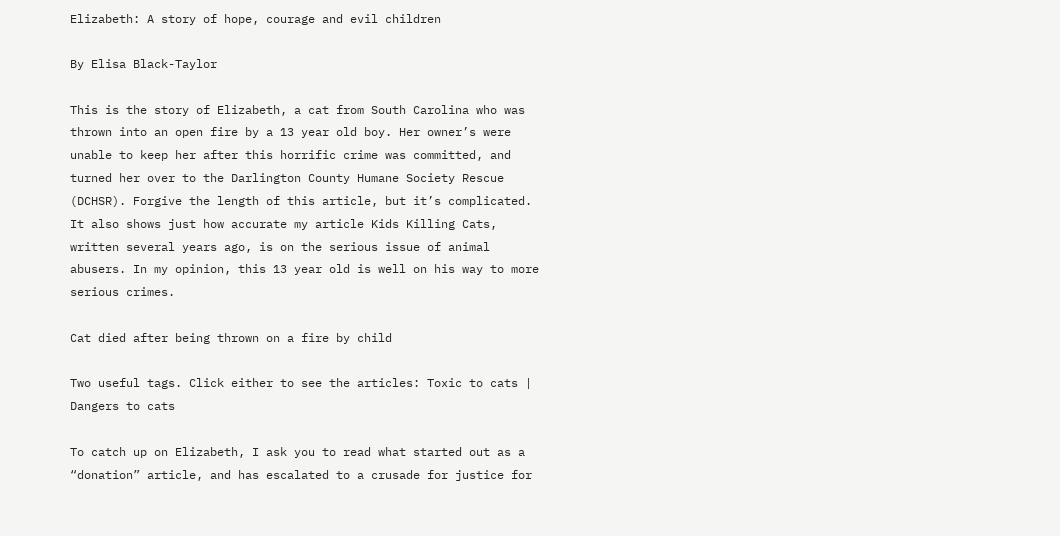Elizabeth: A story of hope, courage and evil children

By Elisa Black-Taylor

This is the story of Elizabeth, a cat from South Carolina who was thrown into an open fire by a 13 year old boy. Her owner’s were unable to keep her after this horrific crime was committed, and turned her over to the Darlington County Humane Society Rescue (DCHSR). Forgive the length of this article, but it’s complicated. It also shows just how accurate my article Kids Killing Cats, written several years ago, is on the serious issue of animal abusers. In my opinion, this 13 year old is well on his way to more serious crimes.

Cat died after being thrown on a fire by child

Two useful tags. Click either to see the articles: Toxic to cats | Dangers to cats

To catch up on Elizabeth, I ask you to read what started out as a “donation” article, and has escalated to a crusade for justice for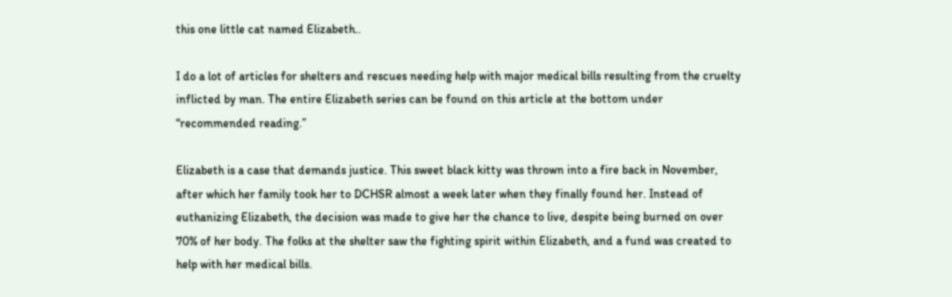this one little cat named Elizabeth..

I do a lot of articles for shelters and rescues needing help with major medical bills resulting from the cruelty inflicted by man. The entire Elizabeth series can be found on this article at the bottom under “recommended reading.”

Elizabeth is a case that demands justice. This sweet black kitty was thrown into a fire back in November, after which her family took her to DCHSR almost a week later when they finally found her. Instead of euthanizing Elizabeth, the decision was made to give her the chance to live, despite being burned on over 70% of her body. The folks at the shelter saw the fighting spirit within Elizabeth, and a fund was created to help with her medical bills.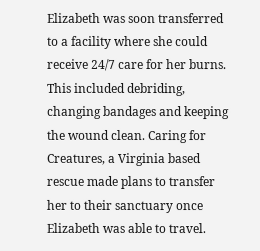Elizabeth was soon transferred to a facility where she could receive 24/7 care for her burns. This included debriding, changing bandages and keeping the wound clean. Caring for Creatures, a Virginia based rescue made plans to transfer her to their sanctuary once Elizabeth was able to travel.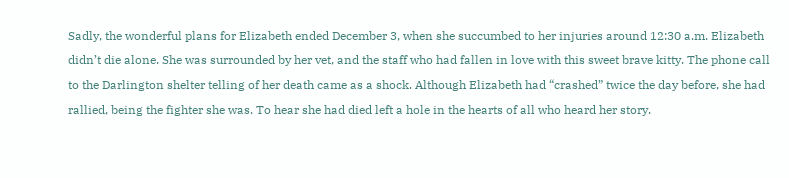Sadly, the wonderful plans for Elizabeth ended December 3, when she succumbed to her injuries around 12:30 a.m. Elizabeth didn’t die alone. She was surrounded by her vet, and the staff who had fallen in love with this sweet brave kitty. The phone call to the Darlington shelter telling of her death came as a shock. Although Elizabeth had “crashed” twice the day before, she had rallied, being the fighter she was. To hear she had died left a hole in the hearts of all who heard her story.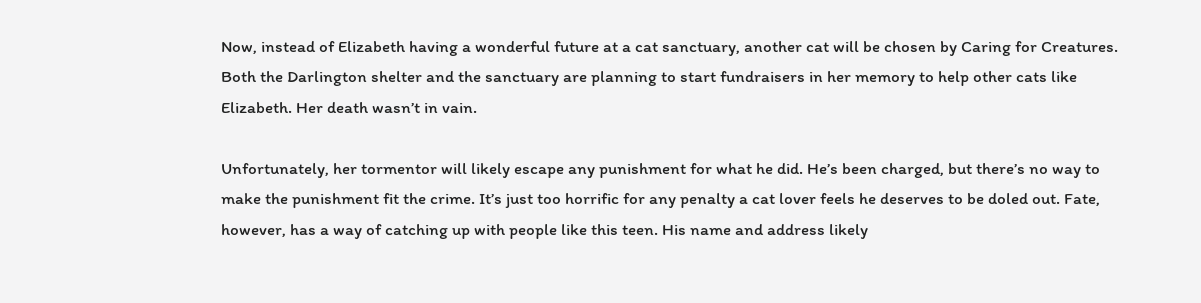Now, instead of Elizabeth having a wonderful future at a cat sanctuary, another cat will be chosen by Caring for Creatures. Both the Darlington shelter and the sanctuary are planning to start fundraisers in her memory to help other cats like Elizabeth. Her death wasn’t in vain.

Unfortunately, her tormentor will likely escape any punishment for what he did. He’s been charged, but there’s no way to make the punishment fit the crime. It’s just too horrific for any penalty a cat lover feels he deserves to be doled out. Fate, however, has a way of catching up with people like this teen. His name and address likely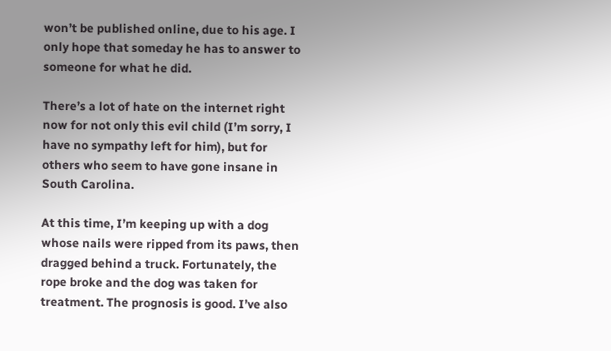won’t be published online, due to his age. I only hope that someday he has to answer to someone for what he did.

There’s a lot of hate on the internet right now for not only this evil child (I’m sorry, I have no sympathy left for him), but for others who seem to have gone insane in South Carolina.

At this time, I’m keeping up with a dog whose nails were ripped from its paws, then dragged behind a truck. Fortunately, the rope broke and the dog was taken for treatment. The prognosis is good. I’ve also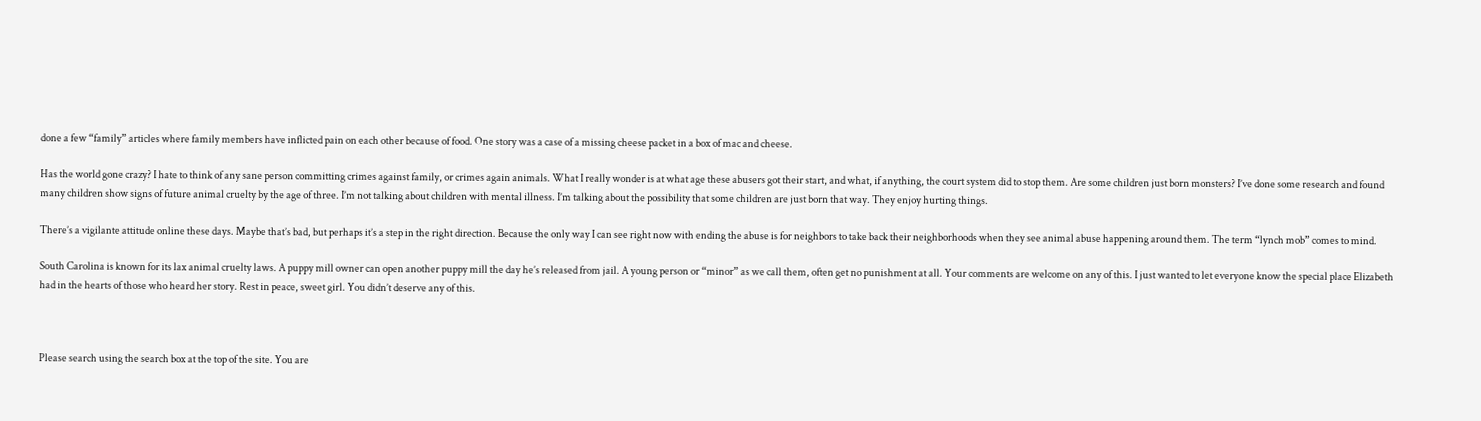done a few “family” articles where family members have inflicted pain on each other because of food. One story was a case of a missing cheese packet in a box of mac and cheese.

Has the world gone crazy? I hate to think of any sane person committing crimes against family, or crimes again animals. What I really wonder is at what age these abusers got their start, and what, if anything, the court system did to stop them. Are some children just born monsters? I’ve done some research and found many children show signs of future animal cruelty by the age of three. I’m not talking about children with mental illness. I’m talking about the possibility that some children are just born that way. They enjoy hurting things.

There’s a vigilante attitude online these days. Maybe that’s bad, but perhaps it’s a step in the right direction. Because the only way I can see right now with ending the abuse is for neighbors to take back their neighborhoods when they see animal abuse happening around them. The term “lynch mob” comes to mind.

South Carolina is known for its lax animal cruelty laws. A puppy mill owner can open another puppy mill the day he’s released from jail. A young person or “minor” as we call them, often get no punishment at all. Your comments are welcome on any of this. I just wanted to let everyone know the special place Elizabeth had in the hearts of those who heard her story. Rest in peace, sweet girl. You didn’t deserve any of this.



Please search using the search box at the top of the site. You are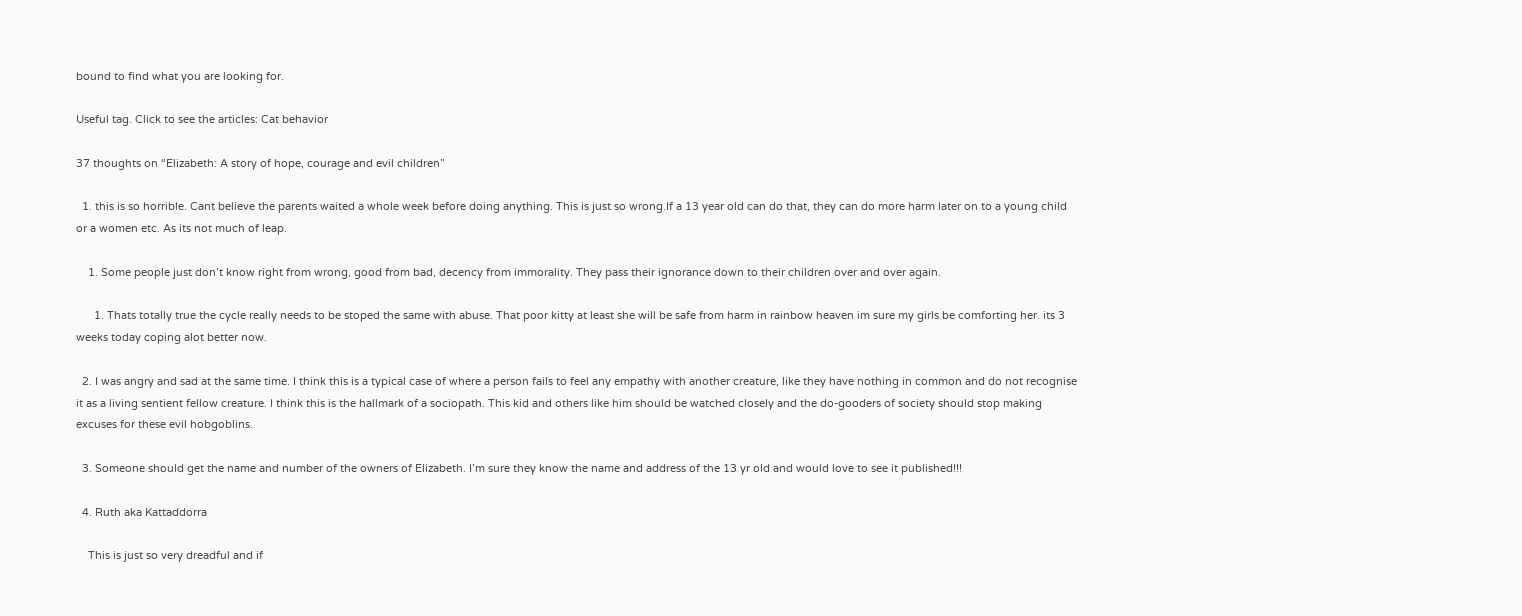bound to find what you are looking for.

Useful tag. Click to see the articles: Cat behavior

37 thoughts on “Elizabeth: A story of hope, courage and evil children”

  1. this is so horrible. Cant believe the parents waited a whole week before doing anything. This is just so wrong.If a 13 year old can do that, they can do more harm later on to a young child or a women etc. As its not much of leap.

    1. Some people just don’t know right from wrong, good from bad, decency from immorality. They pass their ignorance down to their children over and over again.

      1. Thats totally true the cycle really needs to be stoped the same with abuse. That poor kitty at least she will be safe from harm in rainbow heaven im sure my girls be comforting her. its 3 weeks today coping alot better now.

  2. I was angry and sad at the same time. I think this is a typical case of where a person fails to feel any empathy with another creature, like they have nothing in common and do not recognise it as a living sentient fellow creature. I think this is the hallmark of a sociopath. This kid and others like him should be watched closely and the do-gooders of society should stop making excuses for these evil hobgoblins.

  3. Someone should get the name and number of the owners of Elizabeth. I’m sure they know the name and address of the 13 yr old and would love to see it published!!!

  4. Ruth aka Kattaddorra

    This is just so very dreadful and if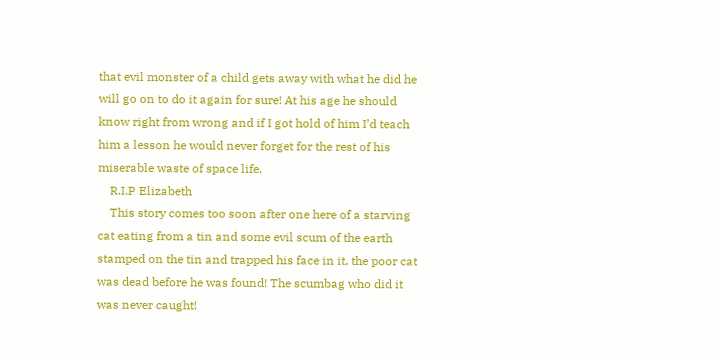that evil monster of a child gets away with what he did he will go on to do it again for sure! At his age he should know right from wrong and if I got hold of him I’d teach him a lesson he would never forget for the rest of his miserable waste of space life.
    R.I.P Elizabeth
    This story comes too soon after one here of a starving cat eating from a tin and some evil scum of the earth stamped on the tin and trapped his face in it, the poor cat was dead before he was found! The scumbag who did it was never caught!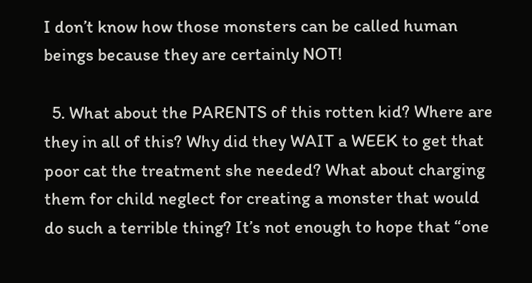I don’t know how those monsters can be called human beings because they are certainly NOT!

  5. What about the PARENTS of this rotten kid? Where are they in all of this? Why did they WAIT a WEEK to get that poor cat the treatment she needed? What about charging them for child neglect for creating a monster that would do such a terrible thing? It’s not enough to hope that “one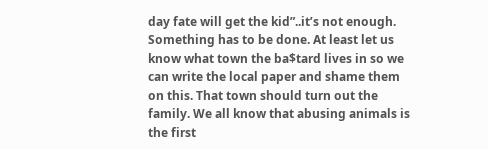day fate will get the kid”..it’s not enough. Something has to be done. At least let us know what town the ba$tard lives in so we can write the local paper and shame them on this. That town should turn out the family. We all know that abusing animals is the first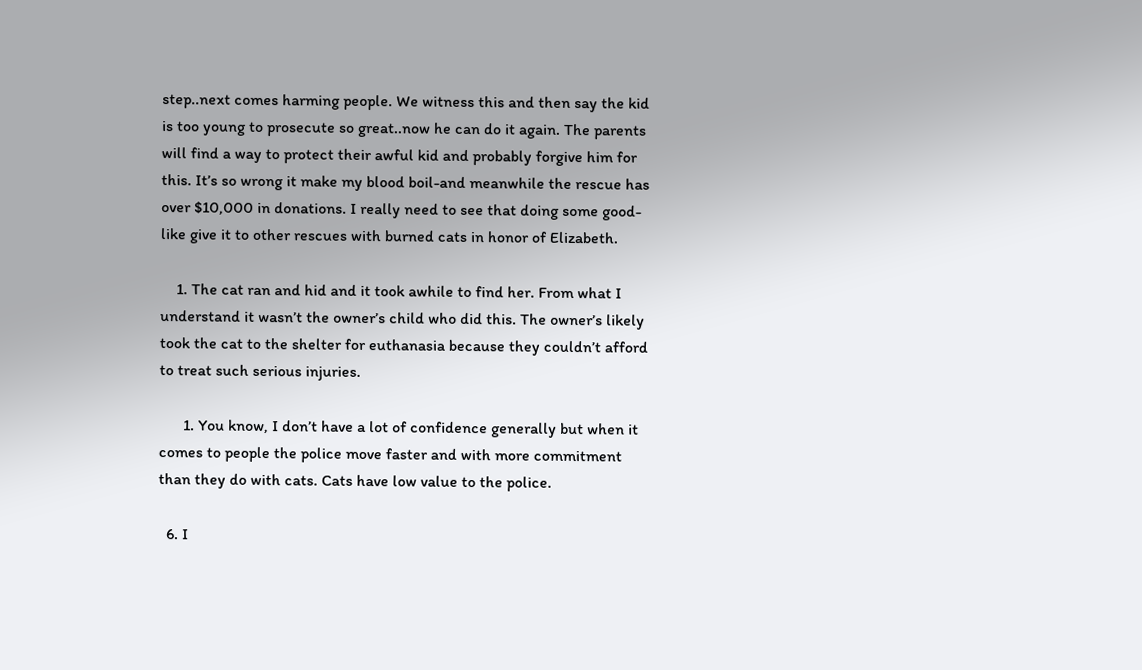step..next comes harming people. We witness this and then say the kid is too young to prosecute so great..now he can do it again. The parents will find a way to protect their awful kid and probably forgive him for this. It’s so wrong it make my blood boil-and meanwhile the rescue has over $10,000 in donations. I really need to see that doing some good-like give it to other rescues with burned cats in honor of Elizabeth.

    1. The cat ran and hid and it took awhile to find her. From what I understand it wasn’t the owner’s child who did this. The owner’s likely took the cat to the shelter for euthanasia because they couldn’t afford to treat such serious injuries.

      1. You know, I don’t have a lot of confidence generally but when it comes to people the police move faster and with more commitment than they do with cats. Cats have low value to the police.

  6. I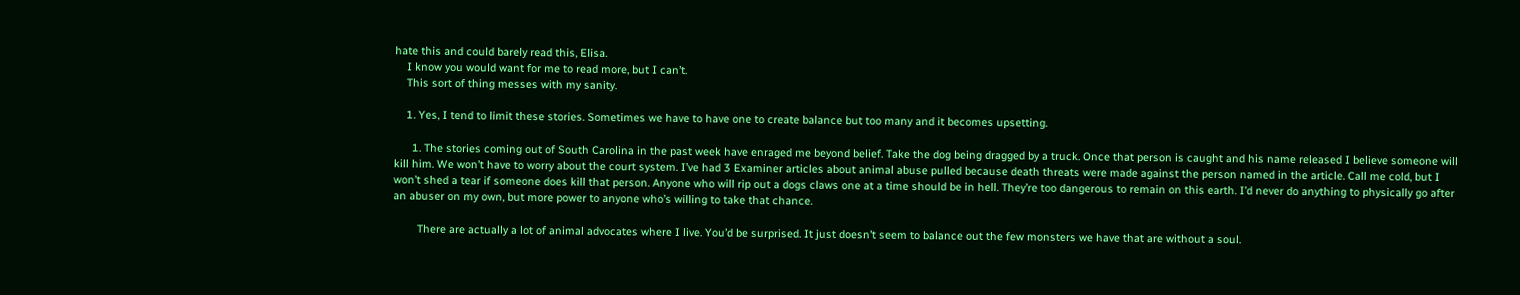hate this and could barely read this, Elisa.
    I know you would want for me to read more, but I can’t.
    This sort of thing messes with my sanity.

    1. Yes, I tend to limit these stories. Sometimes we have to have one to create balance but too many and it becomes upsetting.

      1. The stories coming out of South Carolina in the past week have enraged me beyond belief. Take the dog being dragged by a truck. Once that person is caught and his name released I believe someone will kill him. We won’t have to worry about the court system. I’ve had 3 Examiner articles about animal abuse pulled because death threats were made against the person named in the article. Call me cold, but I won’t shed a tear if someone does kill that person. Anyone who will rip out a dogs claws one at a time should be in hell. They’re too dangerous to remain on this earth. I’d never do anything to physically go after an abuser on my own, but more power to anyone who’s willing to take that chance.

        There are actually a lot of animal advocates where I live. You’d be surprised. It just doesn’t seem to balance out the few monsters we have that are without a soul.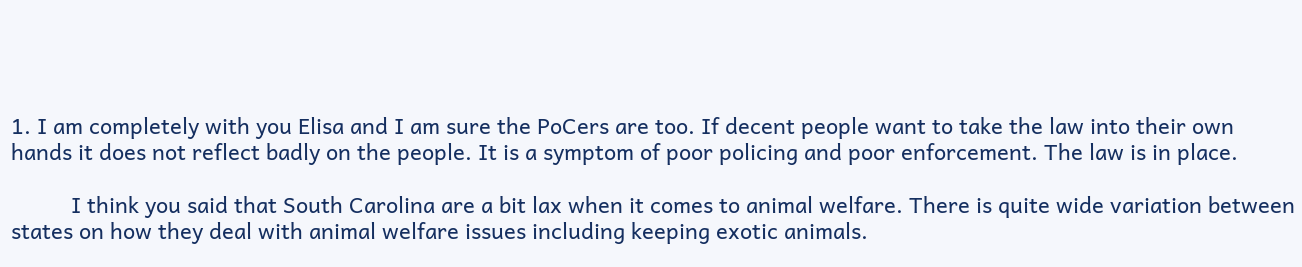1. I am completely with you Elisa and I am sure the PoCers are too. If decent people want to take the law into their own hands it does not reflect badly on the people. It is a symptom of poor policing and poor enforcement. The law is in place.

          I think you said that South Carolina are a bit lax when it comes to animal welfare. There is quite wide variation between states on how they deal with animal welfare issues including keeping exotic animals.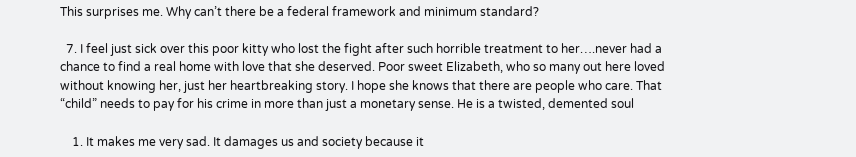This surprises me. Why can’t there be a federal framework and minimum standard?

  7. I feel just sick over this poor kitty who lost the fight after such horrible treatment to her….never had a chance to find a real home with love that she deserved. Poor sweet Elizabeth, who so many out here loved without knowing her, just her heartbreaking story. I hope she knows that there are people who care. That “child” needs to pay for his crime in more than just a monetary sense. He is a twisted, demented soul

    1. It makes me very sad. It damages us and society because it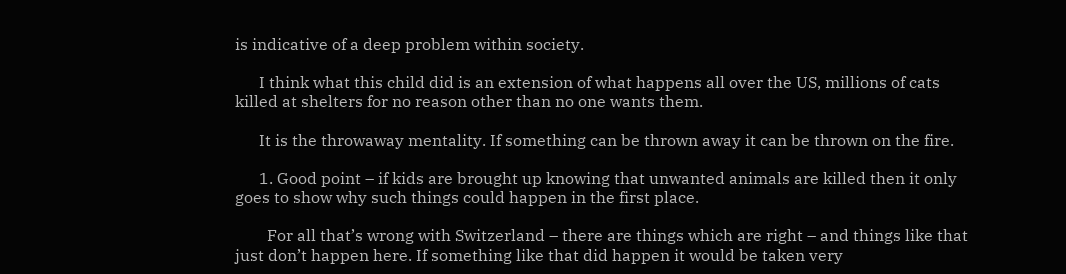is indicative of a deep problem within society.

      I think what this child did is an extension of what happens all over the US, millions of cats killed at shelters for no reason other than no one wants them.

      It is the throwaway mentality. If something can be thrown away it can be thrown on the fire.

      1. Good point – if kids are brought up knowing that unwanted animals are killed then it only goes to show why such things could happen in the first place.

        For all that’s wrong with Switzerland – there are things which are right – and things like that just don’t happen here. If something like that did happen it would be taken very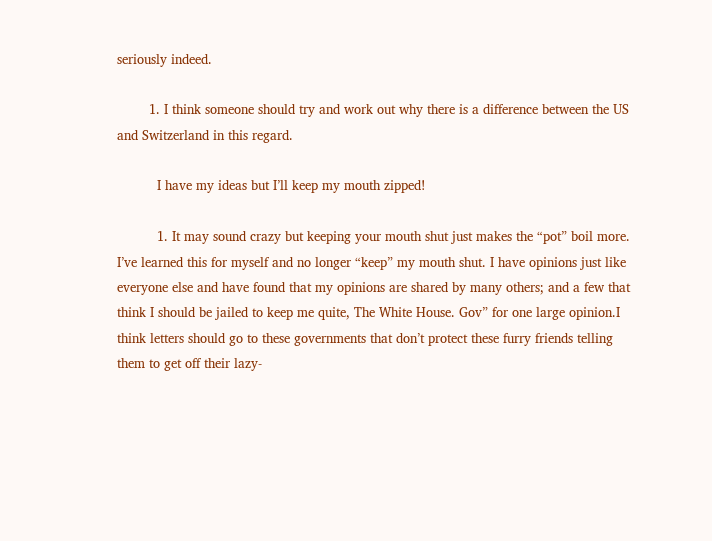seriously indeed.

        1. I think someone should try and work out why there is a difference between the US and Switzerland in this regard.

          I have my ideas but I’ll keep my mouth zipped!

          1. It may sound crazy but keeping your mouth shut just makes the “pot” boil more. I’ve learned this for myself and no longer “keep” my mouth shut. I have opinions just like everyone else and have found that my opinions are shared by many others; and a few that think I should be jailed to keep me quite, The White House. Gov” for one large opinion.I think letters should go to these governments that don’t protect these furry friends telling them to get off their lazy-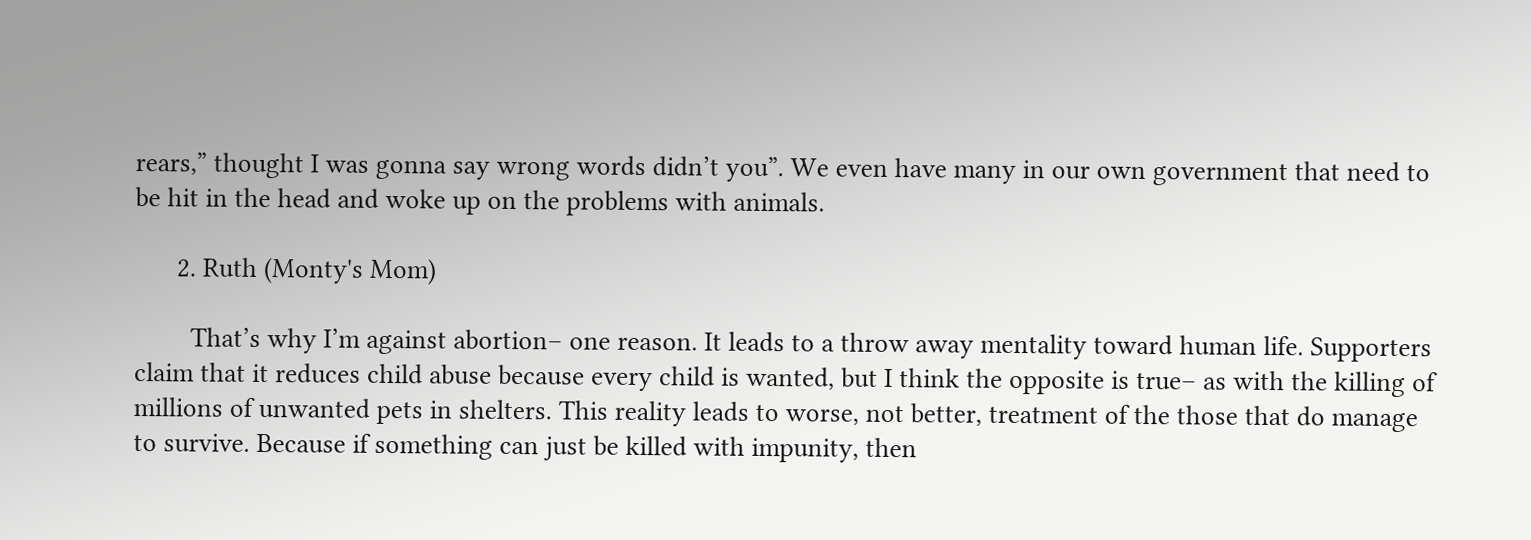rears,” thought I was gonna say wrong words didn’t you”. We even have many in our own government that need to be hit in the head and woke up on the problems with animals.

      2. Ruth (Monty's Mom)

        That’s why I’m against abortion– one reason. It leads to a throw away mentality toward human life. Supporters claim that it reduces child abuse because every child is wanted, but I think the opposite is true– as with the killing of millions of unwanted pets in shelters. This reality leads to worse, not better, treatment of the those that do manage to survive. Because if something can just be killed with impunity, then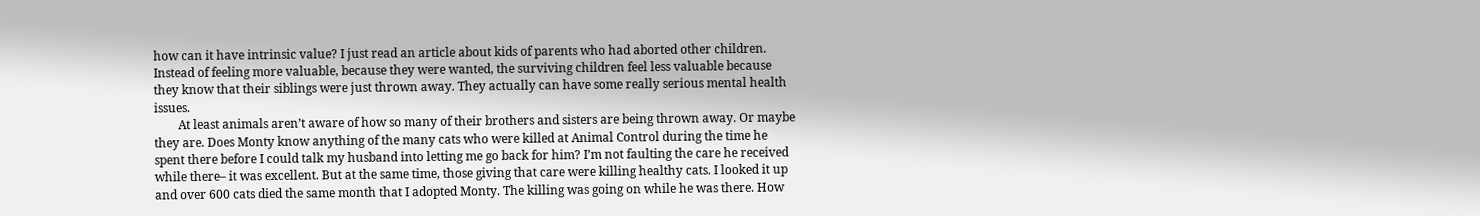how can it have intrinsic value? I just read an article about kids of parents who had aborted other children. Instead of feeling more valuable, because they were wanted, the surviving children feel less valuable because they know that their siblings were just thrown away. They actually can have some really serious mental health issues.
        At least animals aren’t aware of how so many of their brothers and sisters are being thrown away. Or maybe they are. Does Monty know anything of the many cats who were killed at Animal Control during the time he spent there before I could talk my husband into letting me go back for him? I’m not faulting the care he received while there– it was excellent. But at the same time, those giving that care were killing healthy cats. I looked it up and over 600 cats died the same month that I adopted Monty. The killing was going on while he was there. How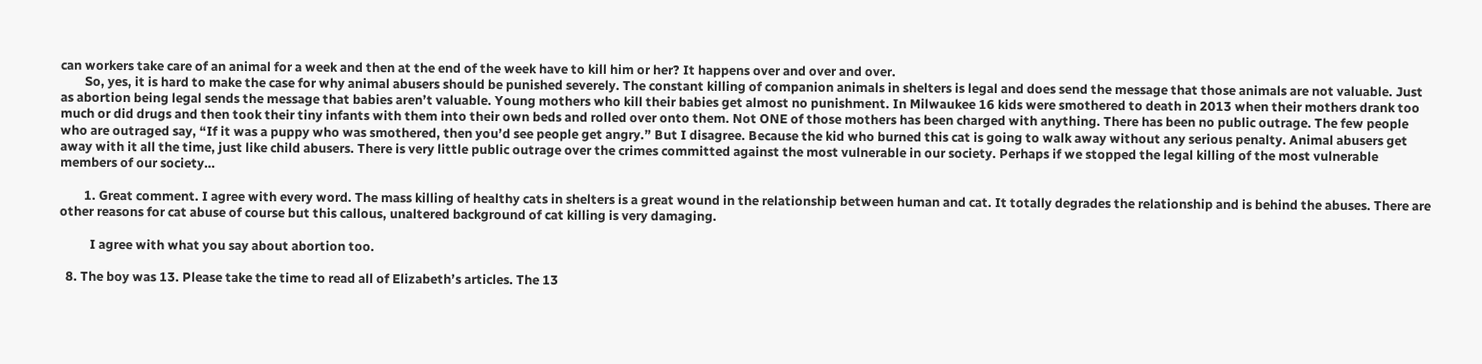can workers take care of an animal for a week and then at the end of the week have to kill him or her? It happens over and over and over.
        So, yes, it is hard to make the case for why animal abusers should be punished severely. The constant killing of companion animals in shelters is legal and does send the message that those animals are not valuable. Just as abortion being legal sends the message that babies aren’t valuable. Young mothers who kill their babies get almost no punishment. In Milwaukee 16 kids were smothered to death in 2013 when their mothers drank too much or did drugs and then took their tiny infants with them into their own beds and rolled over onto them. Not ONE of those mothers has been charged with anything. There has been no public outrage. The few people who are outraged say, “If it was a puppy who was smothered, then you’d see people get angry.” But I disagree. Because the kid who burned this cat is going to walk away without any serious penalty. Animal abusers get away with it all the time, just like child abusers. There is very little public outrage over the crimes committed against the most vulnerable in our society. Perhaps if we stopped the legal killing of the most vulnerable members of our society…

        1. Great comment. I agree with every word. The mass killing of healthy cats in shelters is a great wound in the relationship between human and cat. It totally degrades the relationship and is behind the abuses. There are other reasons for cat abuse of course but this callous, unaltered background of cat killing is very damaging.

          I agree with what you say about abortion too.

  8. The boy was 13. Please take the time to read all of Elizabeth’s articles. The 13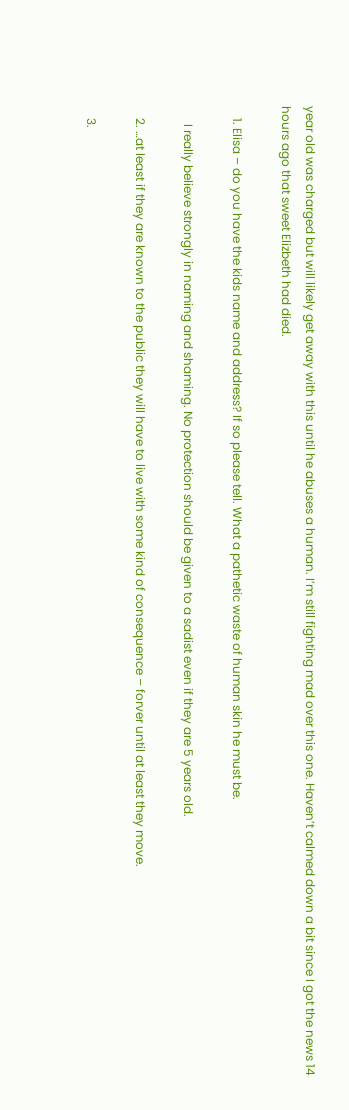year old was charged but will likely get away with this until he abuses a human. I’m still fighting mad over this one. Haven’t calmed down a bit since I got the news 14 hours ago that sweet Elizbeth had died.

    1. Elisa – do you have the kids name and address? If so please tell. What a pathetic waste of human skin he must be.

      I really believe strongly in naming and shaming. No protection should be given to a sadist even if they are 5 years old.

    2. …at least if they are known to the public they will have to live with some kind of consequence – forver until at least they move.

    3.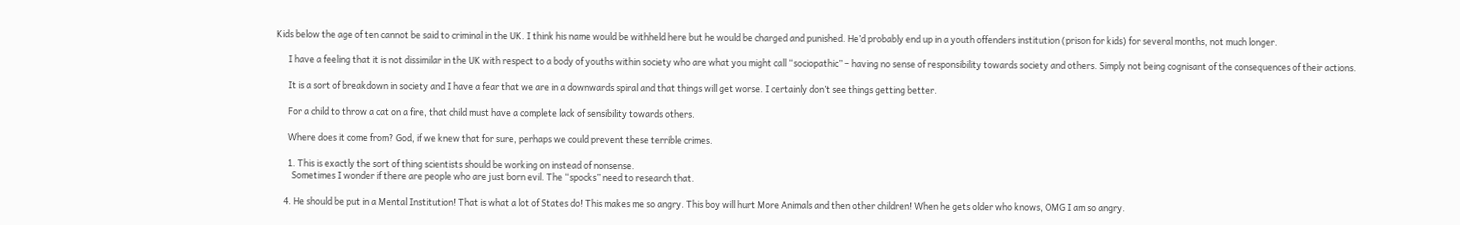Kids below the age of ten cannot be said to criminal in the UK. I think his name would be withheld here but he would be charged and punished. He’d probably end up in a youth offenders institution (prison for kids) for several months, not much longer.

      I have a feeling that it is not dissimilar in the UK with respect to a body of youths within society who are what you might call “sociopathic” – having no sense of responsibility towards society and others. Simply not being cognisant of the consequences of their actions.

      It is a sort of breakdown in society and I have a fear that we are in a downwards spiral and that things will get worse. I certainly don’t see things getting better.

      For a child to throw a cat on a fire, that child must have a complete lack of sensibility towards others.

      Where does it come from? God, if we knew that for sure, perhaps we could prevent these terrible crimes.

      1. This is exactly the sort of thing scientists should be working on instead of nonsense.
        Sometimes I wonder if there are people who are just born evil. The “spocks” need to research that.

    4. He should be put in a Mental Institution! That is what a lot of States do! This makes me so angry. This boy will hurt More Animals and then other children! When he gets older who knows, OMG I am so angry.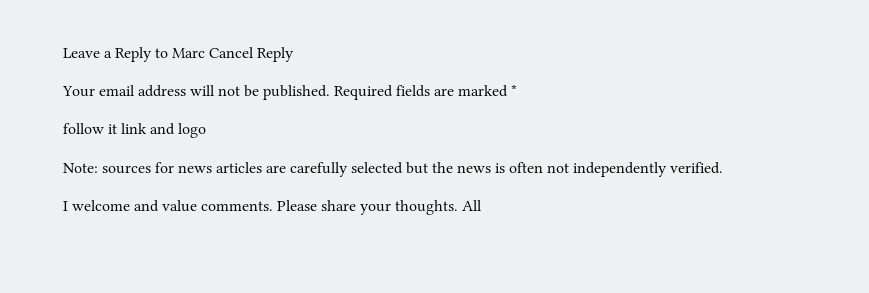Leave a Reply to Marc Cancel Reply

Your email address will not be published. Required fields are marked *

follow it link and logo

Note: sources for news articles are carefully selected but the news is often not independently verified.

I welcome and value comments. Please share your thoughts. All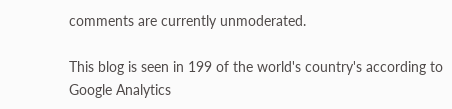comments are currently unmoderated.

This blog is seen in 199 of the world's country's according to Google Analytics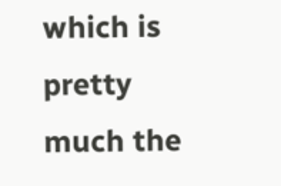which is pretty much the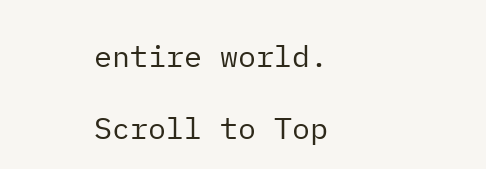entire world.

Scroll to Top